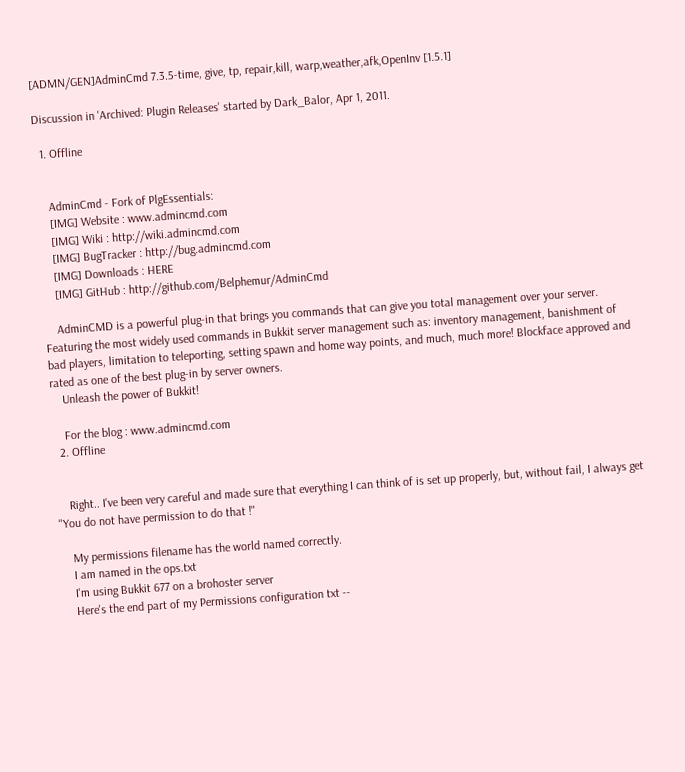[ADMN/GEN]AdminCmd 7.3.5-time, give, tp, repair,kill, warp,weather,afk,OpenInv [1.5.1]

Discussion in 'Archived: Plugin Releases' started by Dark_Balor, Apr 1, 2011.

  1. Offline


    AdminCmd - Fork of PlgEssentials:
    [IMG] Website : www.admincmd.com
    [IMG] Wiki : http://wiki.admincmd.com
    [IMG] BugTracker : http://bug.admincmd.com
    [IMG] Downloads : HERE
    [IMG] GitHub : http://github.com/Belphemur/AdminCmd

    AdminCMD is a powerful plug-in that brings you commands that can give you total management over your server. Featuring the most widely used commands in Bukkit server management such as: inventory management, banishment of bad players, limitation to teleporting, setting spawn and home way points, and much, much more! Blockface approved and rated as one of the best plug-in by server owners.
    Unleash the power of Bukkit!

    For the blog : www.admincmd.com
  2. Offline


    Right.. I've been very careful and made sure that everything I can think of is set up properly, but, without fail, I always get "You do not have permission to do that !"

    My permissions filename has the world named correctly.
    I am named in the ops.txt
    I'm using Bukkit 677 on a brohoster server
    Here's the end part of my Permissions configuration txt --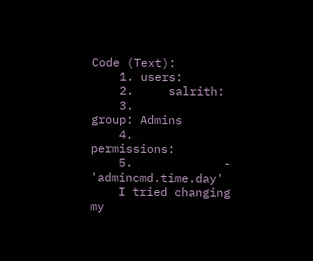Code (Text):
    1. users:
    2.     salrith:
    3.         group: Admins
    4.         permissions:
    5.             - 'admincmd.time.day'
    I tried changing my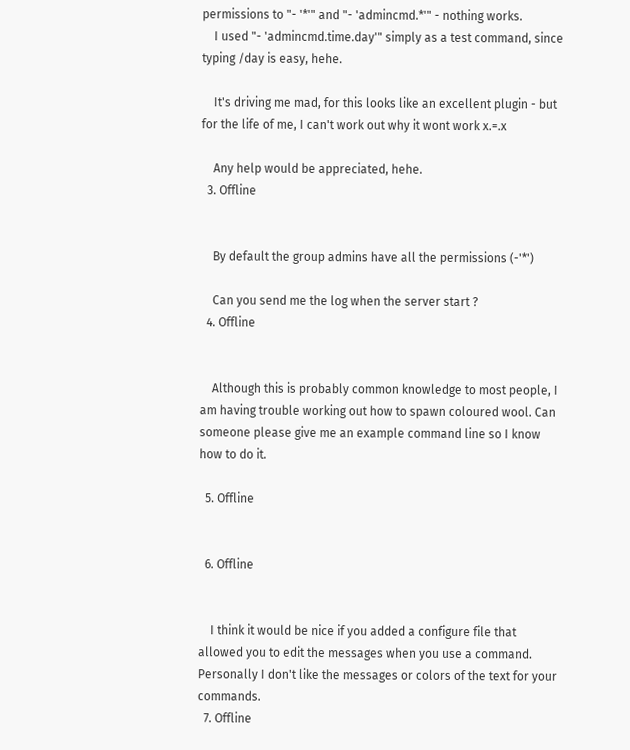permissions to "- '*'" and "- 'admincmd.*'" - nothing works.
    I used "- 'admincmd.time.day'" simply as a test command, since typing /day is easy, hehe.

    It's driving me mad, for this looks like an excellent plugin - but for the life of me, I can't work out why it wont work x.=.x

    Any help would be appreciated, hehe.
  3. Offline


    By default the group admins have all the permissions (-'*')

    Can you send me the log when the server start ?
  4. Offline


    Although this is probably common knowledge to most people, I am having trouble working out how to spawn coloured wool. Can someone please give me an example command line so I know how to do it.

  5. Offline


  6. Offline


    I think it would be nice if you added a configure file that allowed you to edit the messages when you use a command. Personally I don't like the messages or colors of the text for your commands.
  7. Offline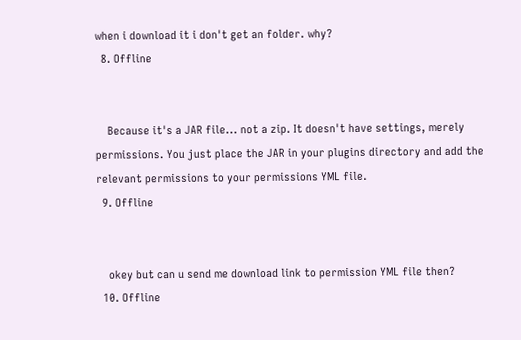when i download it i don't get an folder. why?
  8. Offline


    Because it's a JAR file... not a zip. It doesn't have settings, merely permissions. You just place the JAR in your plugins directory and add the relevant permissions to your permissions YML file.
  9. Offline


    okey but can u send me download link to permission YML file then?
  10. Offline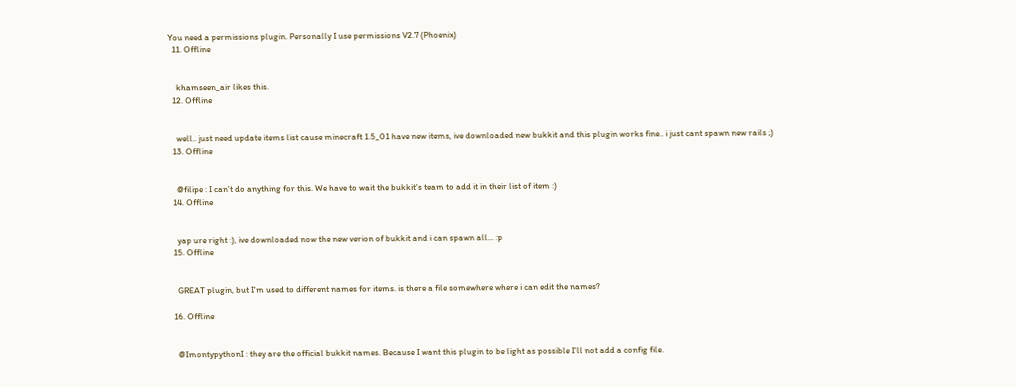You need a permissions plugin. Personally I use permissions V2.7 (Phoenix)
  11. Offline


    khamseen_air likes this.
  12. Offline


    well.. just need update items list cause minecraft 1.5_01 have new items, ive downloaded new bukkit and this plugin works fine.. i just cant spawn new rails ;)
  13. Offline


    @filipe : I can't do anything for this. We have to wait the bukkit's team to add it in their list of item :)
  14. Offline


    yap ure right :), ive downloaded now the new verion of bukkit and i can spawn all... :p
  15. Offline


    GREAT plugin, but I'm used to different names for items. is there a file somewhere where i can edit the names?

  16. Offline


    @ImontypythonI : they are the official bukkit names. Because I want this plugin to be light as possible I'll not add a config file.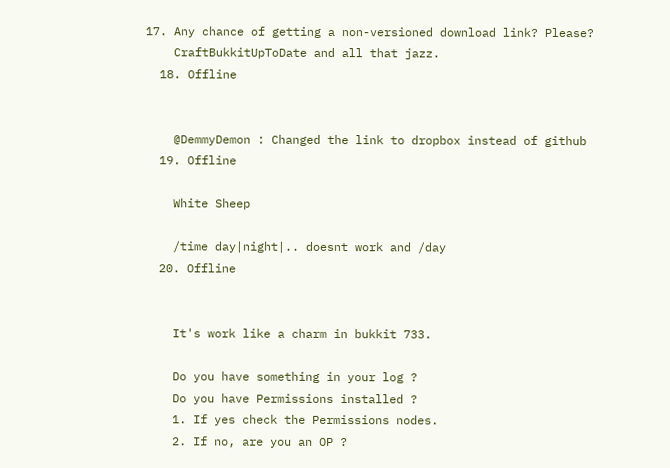17. Any chance of getting a non-versioned download link? Please?
    CraftBukkitUpToDate and all that jazz.
  18. Offline


    @DemmyDemon : Changed the link to dropbox instead of github
  19. Offline

    White Sheep

    /time day|night|.. doesnt work and /day
  20. Offline


    It's work like a charm in bukkit 733.

    Do you have something in your log ?
    Do you have Permissions installed ?
    1. If yes check the Permissions nodes.
    2. If no, are you an OP ?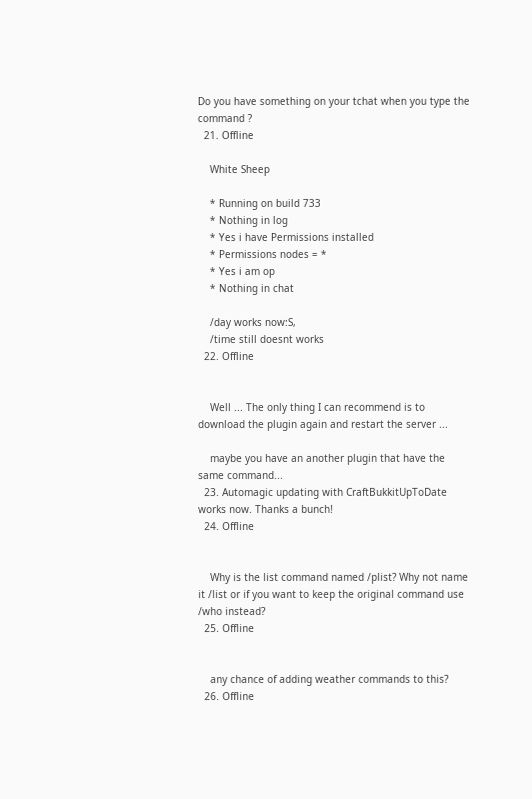Do you have something on your tchat when you type the command ?
  21. Offline

    White Sheep

    * Running on build 733
    * Nothing in log
    * Yes i have Permissions installed
    * Permissions nodes = *
    * Yes i am op
    * Nothing in chat

    /day works now:S,
    /time still doesnt works
  22. Offline


    Well ... The only thing I can recommend is to download the plugin again and restart the server ...

    maybe you have an another plugin that have the same command...
  23. Automagic updating with CraftBukkitUpToDate works now. Thanks a bunch!
  24. Offline


    Why is the list command named /plist? Why not name it /list or if you want to keep the original command use /who instead?
  25. Offline


    any chance of adding weather commands to this?
  26. Offline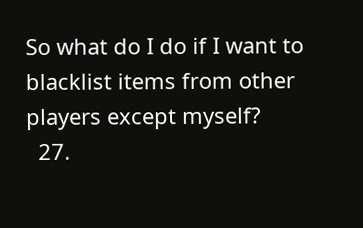So what do I do if I want to blacklist items from other players except myself?
  27.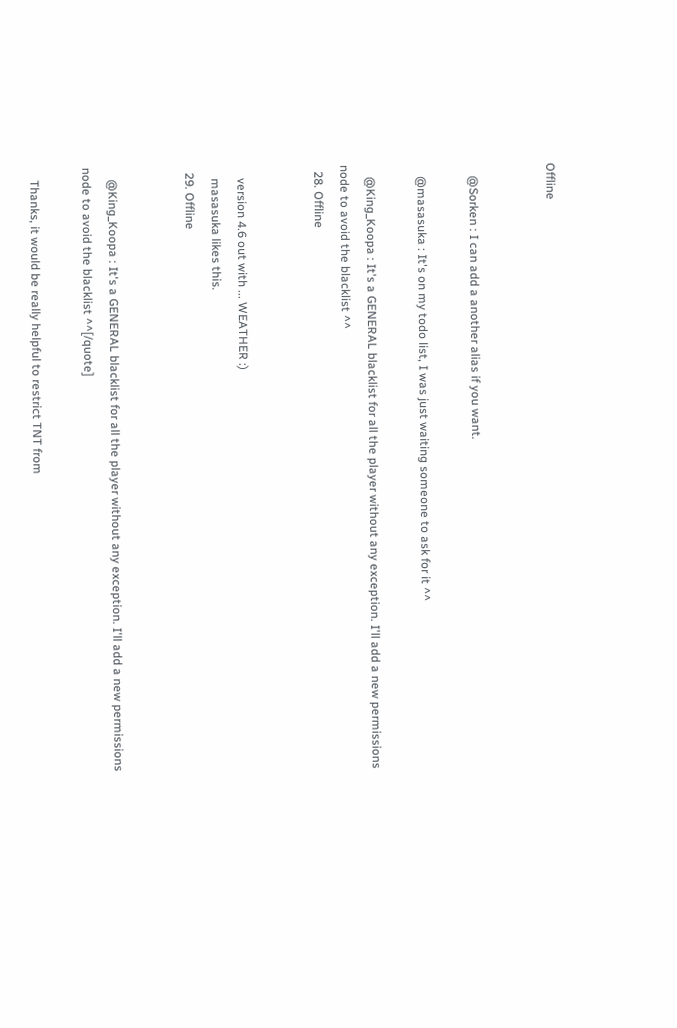Offline


    @Sorken : I can add a another alias if you want.

    @masasuka : It's on my todo list, I was just waiting someone to ask for it ^^

    @King_Koopa : It's a GENERAL blacklist for all the player without any exception. I'll add a new permissions node to avoid the blacklist ^^
  28. Offline


    version 4.6 out with ... WEATHER :)
    masasuka likes this.
  29. Offline


    @King_Koopa : It's a GENERAL blacklist for all the player without any exception. I'll add a new permissions node to avoid the blacklist ^^[/quote]

    Thanks, it would be really helpful to restrict TNT from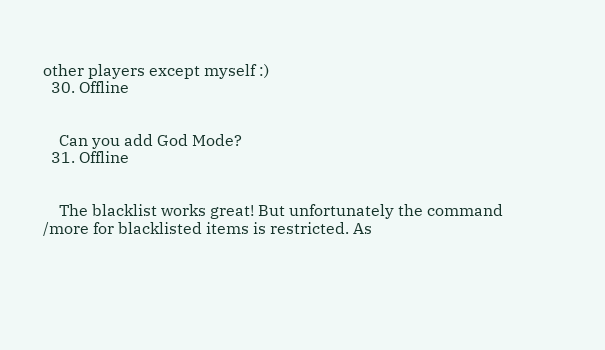other players except myself :)
  30. Offline


    Can you add God Mode?
  31. Offline


    The blacklist works great! But unfortunately the command /more for blacklisted items is restricted. As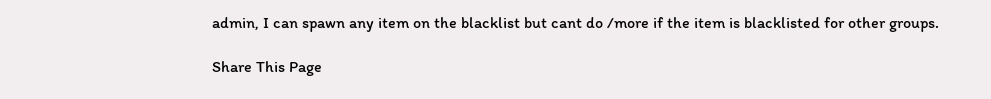admin, I can spawn any item on the blacklist but cant do /more if the item is blacklisted for other groups.

Share This Page